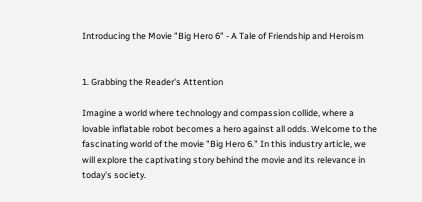Introducing the Movie "Big Hero 6" - A Tale of Friendship and Heroism


1. Grabbing the Reader's Attention

Imagine a world where technology and compassion collide, where a lovable inflatable robot becomes a hero against all odds. Welcome to the fascinating world of the movie "Big Hero 6." In this industry article, we will explore the captivating story behind the movie and its relevance in today's society.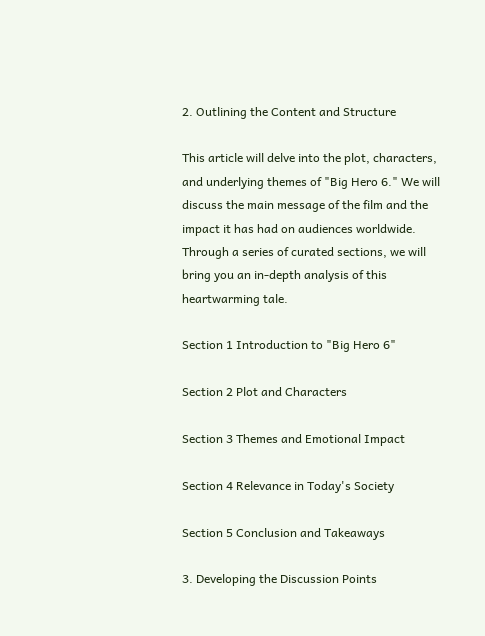2. Outlining the Content and Structure

This article will delve into the plot, characters, and underlying themes of "Big Hero 6." We will discuss the main message of the film and the impact it has had on audiences worldwide. Through a series of curated sections, we will bring you an in-depth analysis of this heartwarming tale.

Section 1 Introduction to "Big Hero 6"

Section 2 Plot and Characters

Section 3 Themes and Emotional Impact

Section 4 Relevance in Today's Society

Section 5 Conclusion and Takeaways

3. Developing the Discussion Points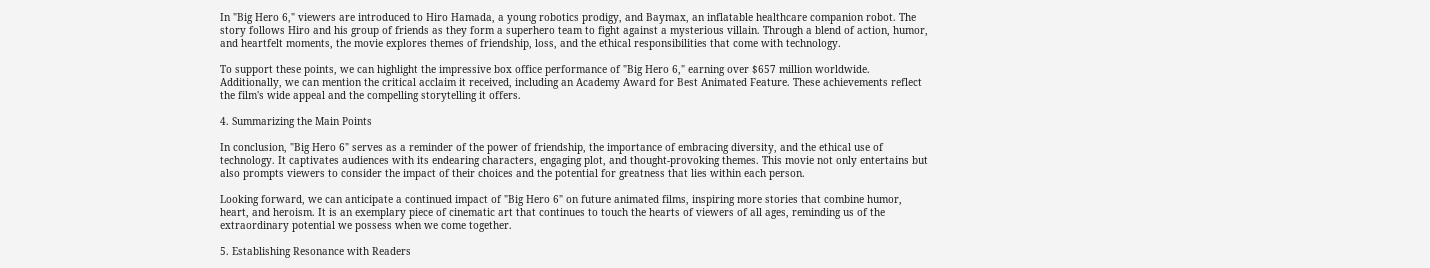In "Big Hero 6," viewers are introduced to Hiro Hamada, a young robotics prodigy, and Baymax, an inflatable healthcare companion robot. The story follows Hiro and his group of friends as they form a superhero team to fight against a mysterious villain. Through a blend of action, humor, and heartfelt moments, the movie explores themes of friendship, loss, and the ethical responsibilities that come with technology.

To support these points, we can highlight the impressive box office performance of "Big Hero 6," earning over $657 million worldwide. Additionally, we can mention the critical acclaim it received, including an Academy Award for Best Animated Feature. These achievements reflect the film's wide appeal and the compelling storytelling it offers.

4. Summarizing the Main Points

In conclusion, "Big Hero 6" serves as a reminder of the power of friendship, the importance of embracing diversity, and the ethical use of technology. It captivates audiences with its endearing characters, engaging plot, and thought-provoking themes. This movie not only entertains but also prompts viewers to consider the impact of their choices and the potential for greatness that lies within each person.

Looking forward, we can anticipate a continued impact of "Big Hero 6" on future animated films, inspiring more stories that combine humor, heart, and heroism. It is an exemplary piece of cinematic art that continues to touch the hearts of viewers of all ages, reminding us of the extraordinary potential we possess when we come together.

5. Establishing Resonance with Readers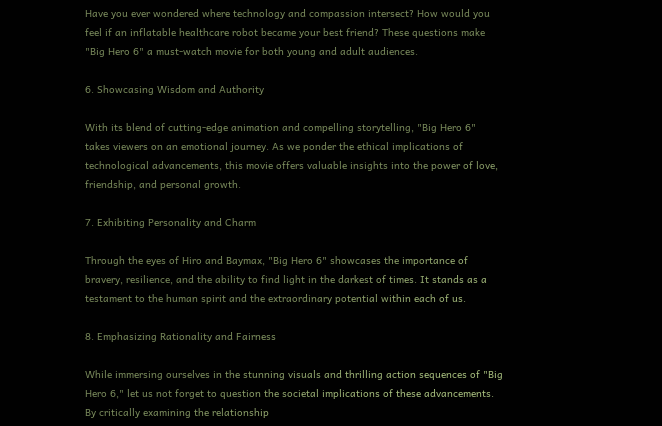Have you ever wondered where technology and compassion intersect? How would you feel if an inflatable healthcare robot became your best friend? These questions make "Big Hero 6" a must-watch movie for both young and adult audiences.

6. Showcasing Wisdom and Authority

With its blend of cutting-edge animation and compelling storytelling, "Big Hero 6" takes viewers on an emotional journey. As we ponder the ethical implications of technological advancements, this movie offers valuable insights into the power of love, friendship, and personal growth.

7. Exhibiting Personality and Charm

Through the eyes of Hiro and Baymax, "Big Hero 6" showcases the importance of bravery, resilience, and the ability to find light in the darkest of times. It stands as a testament to the human spirit and the extraordinary potential within each of us.

8. Emphasizing Rationality and Fairness

While immersing ourselves in the stunning visuals and thrilling action sequences of "Big Hero 6," let us not forget to question the societal implications of these advancements. By critically examining the relationship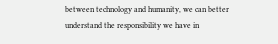between technology and humanity, we can better understand the responsibility we have in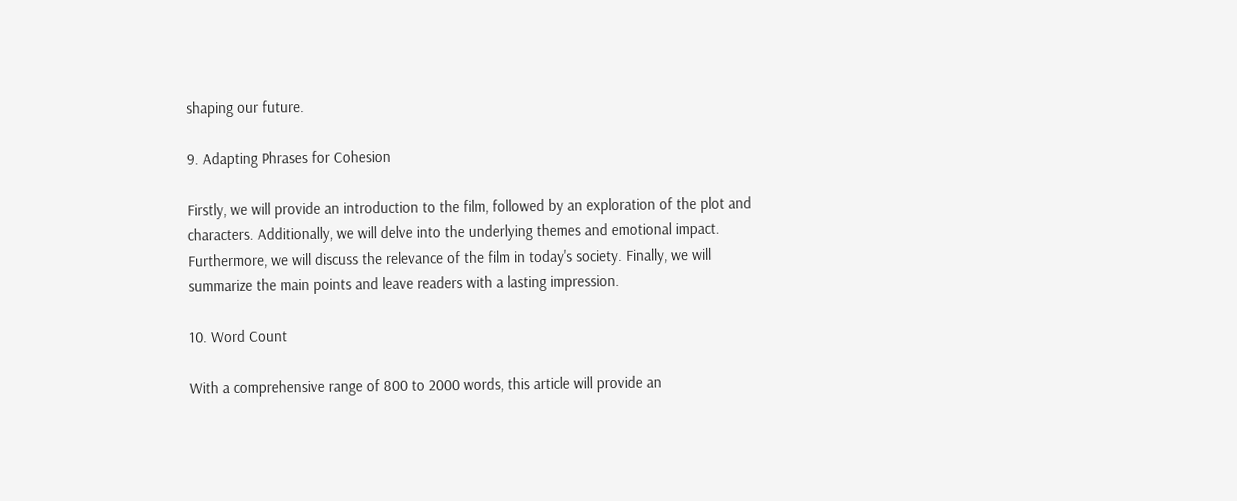shaping our future.

9. Adapting Phrases for Cohesion

Firstly, we will provide an introduction to the film, followed by an exploration of the plot and characters. Additionally, we will delve into the underlying themes and emotional impact. Furthermore, we will discuss the relevance of the film in today's society. Finally, we will summarize the main points and leave readers with a lasting impression.

10. Word Count

With a comprehensive range of 800 to 2000 words, this article will provide an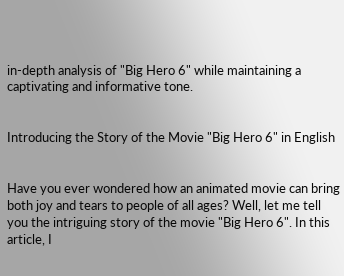in-depth analysis of "Big Hero 6" while maintaining a captivating and informative tone.


Introducing the Story of the Movie "Big Hero 6" in English


Have you ever wondered how an animated movie can bring both joy and tears to people of all ages? Well, let me tell you the intriguing story of the movie "Big Hero 6". In this article, I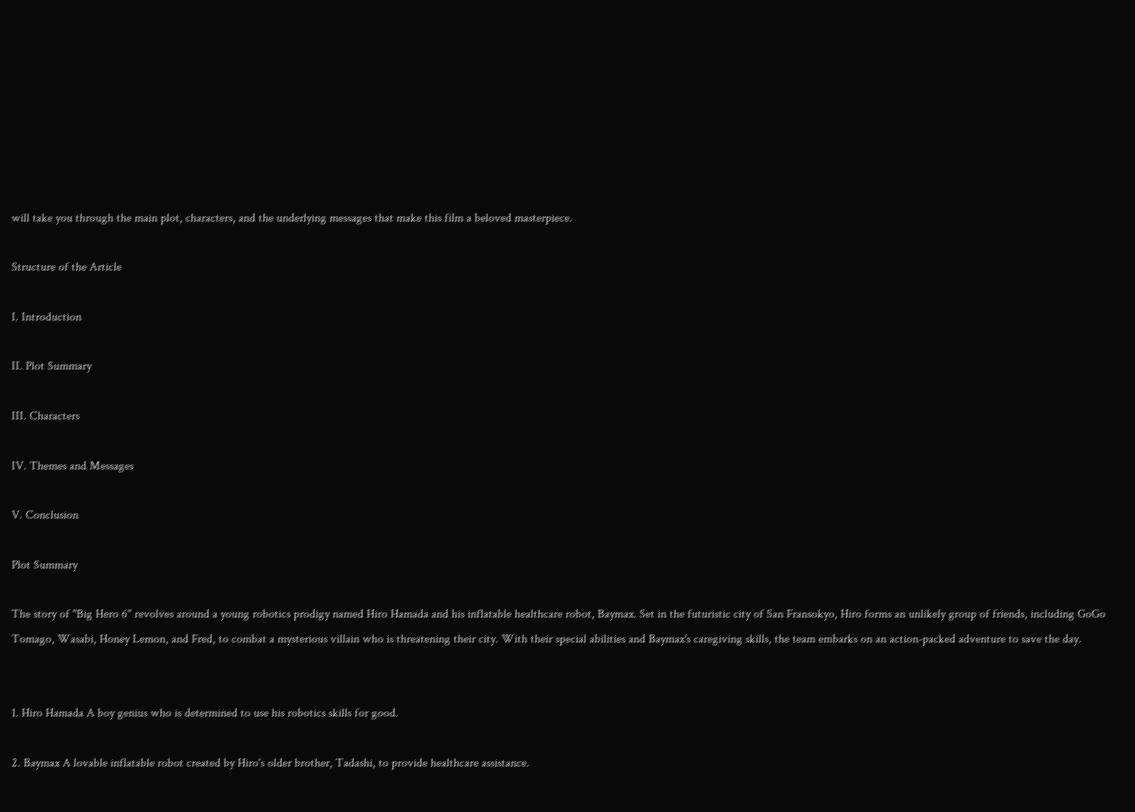will take you through the main plot, characters, and the underlying messages that make this film a beloved masterpiece.

Structure of the Article

I. Introduction

II. Plot Summary

III. Characters

IV. Themes and Messages

V. Conclusion

Plot Summary

The story of "Big Hero 6" revolves around a young robotics prodigy named Hiro Hamada and his inflatable healthcare robot, Baymax. Set in the futuristic city of San Fransokyo, Hiro forms an unlikely group of friends, including GoGo Tomago, Wasabi, Honey Lemon, and Fred, to combat a mysterious villain who is threatening their city. With their special abilities and Baymax's caregiving skills, the team embarks on an action-packed adventure to save the day.


1. Hiro Hamada A boy genius who is determined to use his robotics skills for good.

2. Baymax A lovable inflatable robot created by Hiro's older brother, Tadashi, to provide healthcare assistance.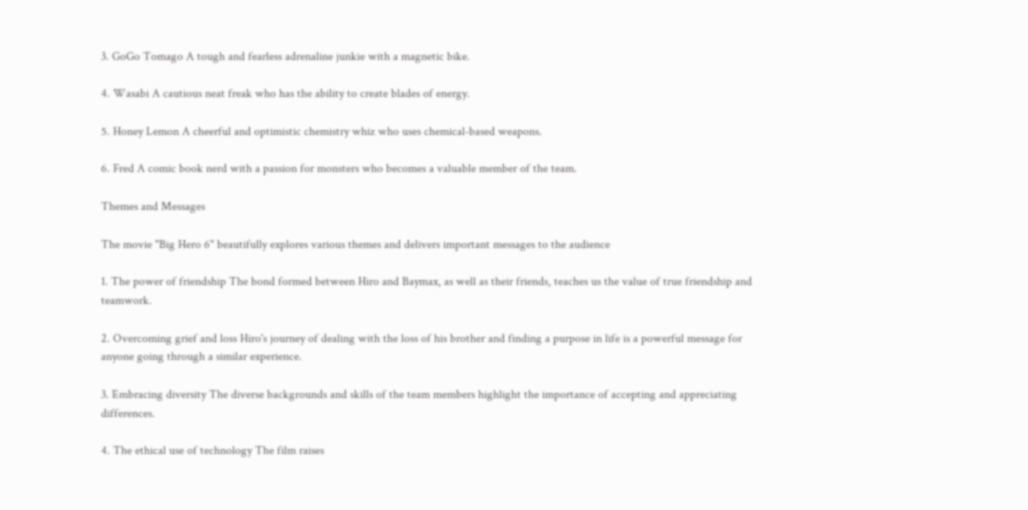3. GoGo Tomago A tough and fearless adrenaline junkie with a magnetic bike.

4. Wasabi A cautious neat freak who has the ability to create blades of energy.

5. Honey Lemon A cheerful and optimistic chemistry whiz who uses chemical-based weapons.

6. Fred A comic book nerd with a passion for monsters who becomes a valuable member of the team.

Themes and Messages

The movie "Big Hero 6" beautifully explores various themes and delivers important messages to the audience

1. The power of friendship The bond formed between Hiro and Baymax, as well as their friends, teaches us the value of true friendship and teamwork.

2. Overcoming grief and loss Hiro's journey of dealing with the loss of his brother and finding a purpose in life is a powerful message for anyone going through a similar experience.

3. Embracing diversity The diverse backgrounds and skills of the team members highlight the importance of accepting and appreciating differences.

4. The ethical use of technology The film raises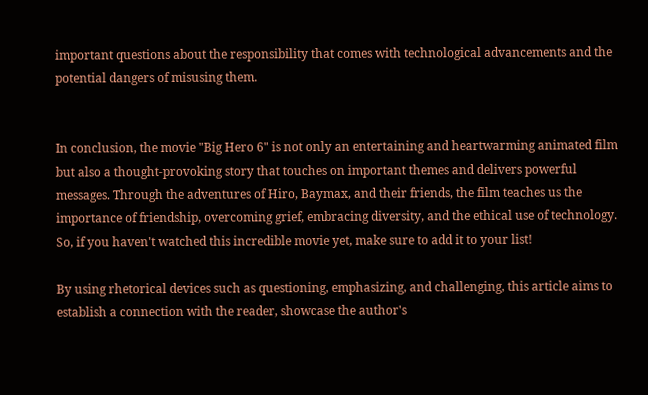important questions about the responsibility that comes with technological advancements and the potential dangers of misusing them.


In conclusion, the movie "Big Hero 6" is not only an entertaining and heartwarming animated film but also a thought-provoking story that touches on important themes and delivers powerful messages. Through the adventures of Hiro, Baymax, and their friends, the film teaches us the importance of friendship, overcoming grief, embracing diversity, and the ethical use of technology. So, if you haven't watched this incredible movie yet, make sure to add it to your list!

By using rhetorical devices such as questioning, emphasizing, and challenging, this article aims to establish a connection with the reader, showcase the author's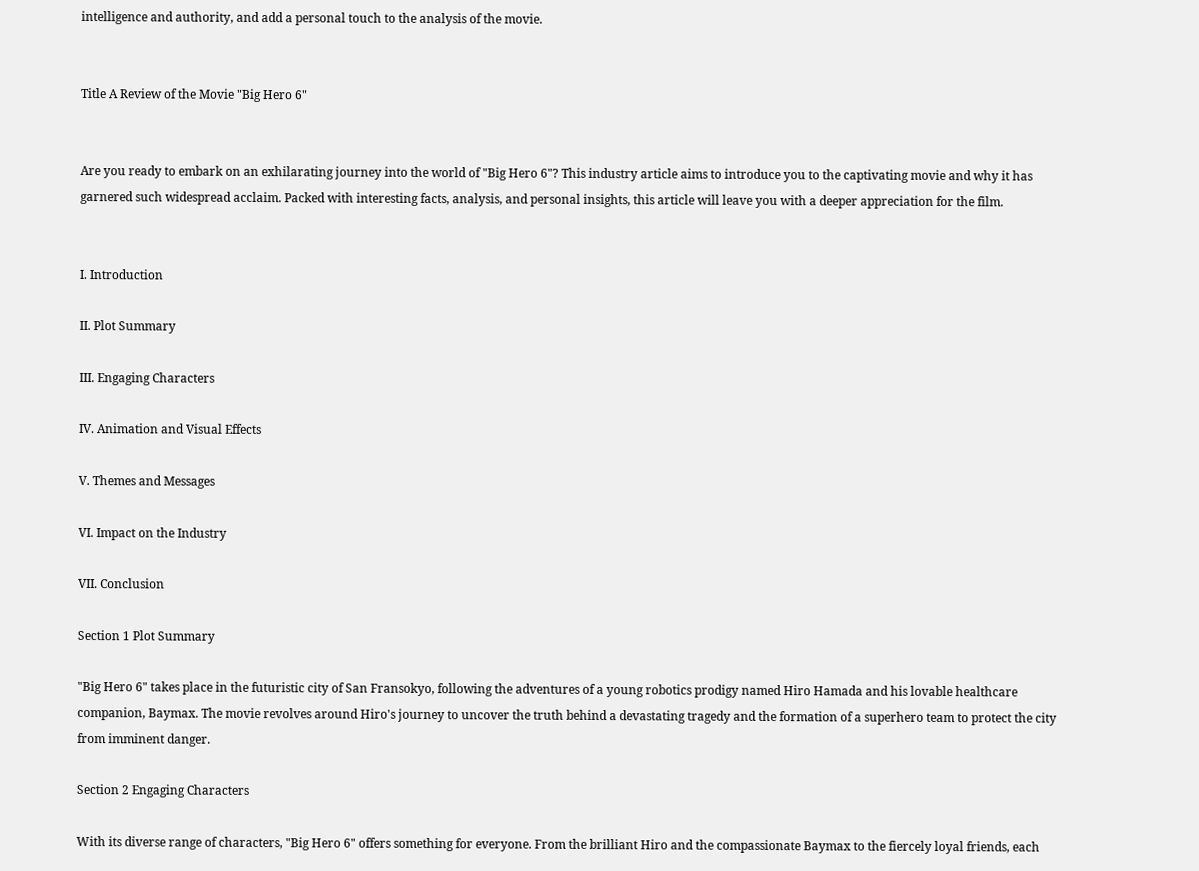intelligence and authority, and add a personal touch to the analysis of the movie.


Title A Review of the Movie "Big Hero 6"


Are you ready to embark on an exhilarating journey into the world of "Big Hero 6"? This industry article aims to introduce you to the captivating movie and why it has garnered such widespread acclaim. Packed with interesting facts, analysis, and personal insights, this article will leave you with a deeper appreciation for the film.


I. Introduction

II. Plot Summary

III. Engaging Characters

IV. Animation and Visual Effects

V. Themes and Messages

VI. Impact on the Industry

VII. Conclusion

Section 1 Plot Summary

"Big Hero 6" takes place in the futuristic city of San Fransokyo, following the adventures of a young robotics prodigy named Hiro Hamada and his lovable healthcare companion, Baymax. The movie revolves around Hiro's journey to uncover the truth behind a devastating tragedy and the formation of a superhero team to protect the city from imminent danger.

Section 2 Engaging Characters

With its diverse range of characters, "Big Hero 6" offers something for everyone. From the brilliant Hiro and the compassionate Baymax to the fiercely loyal friends, each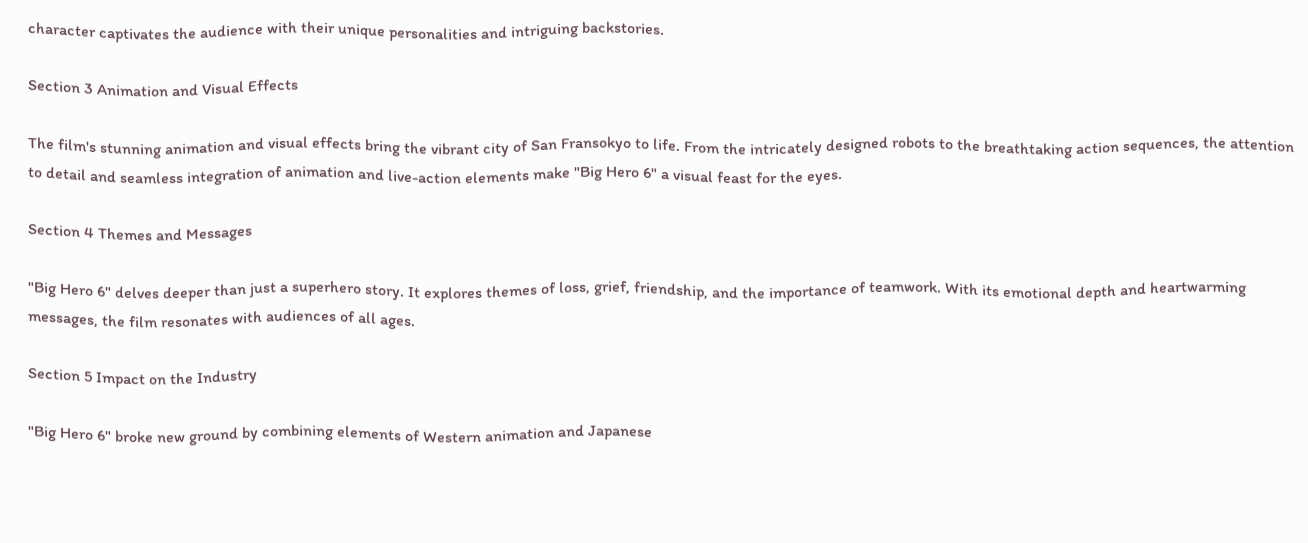character captivates the audience with their unique personalities and intriguing backstories.

Section 3 Animation and Visual Effects

The film's stunning animation and visual effects bring the vibrant city of San Fransokyo to life. From the intricately designed robots to the breathtaking action sequences, the attention to detail and seamless integration of animation and live-action elements make "Big Hero 6" a visual feast for the eyes.

Section 4 Themes and Messages

"Big Hero 6" delves deeper than just a superhero story. It explores themes of loss, grief, friendship, and the importance of teamwork. With its emotional depth and heartwarming messages, the film resonates with audiences of all ages.

Section 5 Impact on the Industry

"Big Hero 6" broke new ground by combining elements of Western animation and Japanese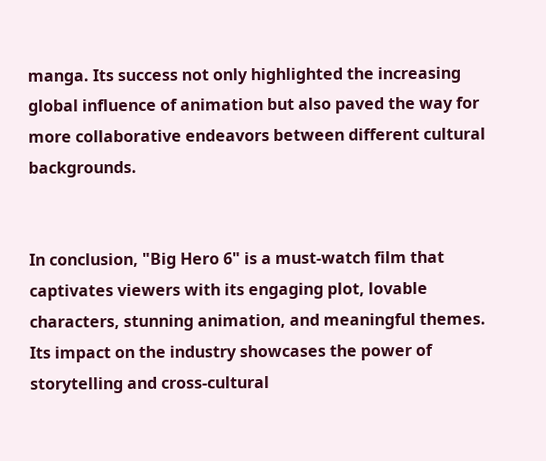manga. Its success not only highlighted the increasing global influence of animation but also paved the way for more collaborative endeavors between different cultural backgrounds.


In conclusion, "Big Hero 6" is a must-watch film that captivates viewers with its engaging plot, lovable characters, stunning animation, and meaningful themes. Its impact on the industry showcases the power of storytelling and cross-cultural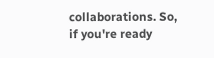collaborations. So, if you're ready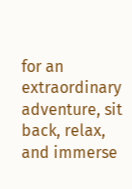for an extraordinary adventure, sit back, relax, and immerse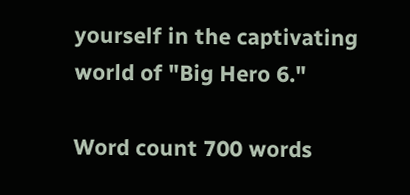yourself in the captivating world of "Big Hero 6."

Word count 700 words